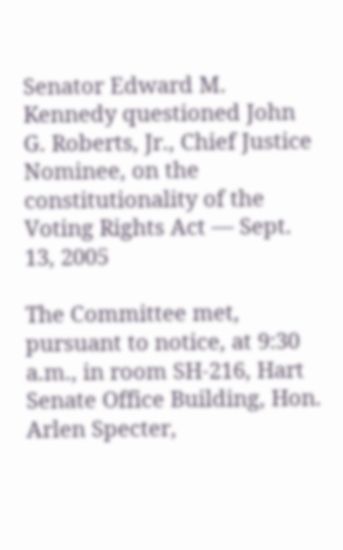Senator Edward M. Kennedy questioned John G. Roberts, Jr., Chief Justice Nominee, on the constitutionality of the Voting Rights Act — Sept. 13, 2005

The Committee met, pursuant to notice, at 9:30 a.m., in room SH-216, Hart Senate Office Building, Hon. Arlen Specter,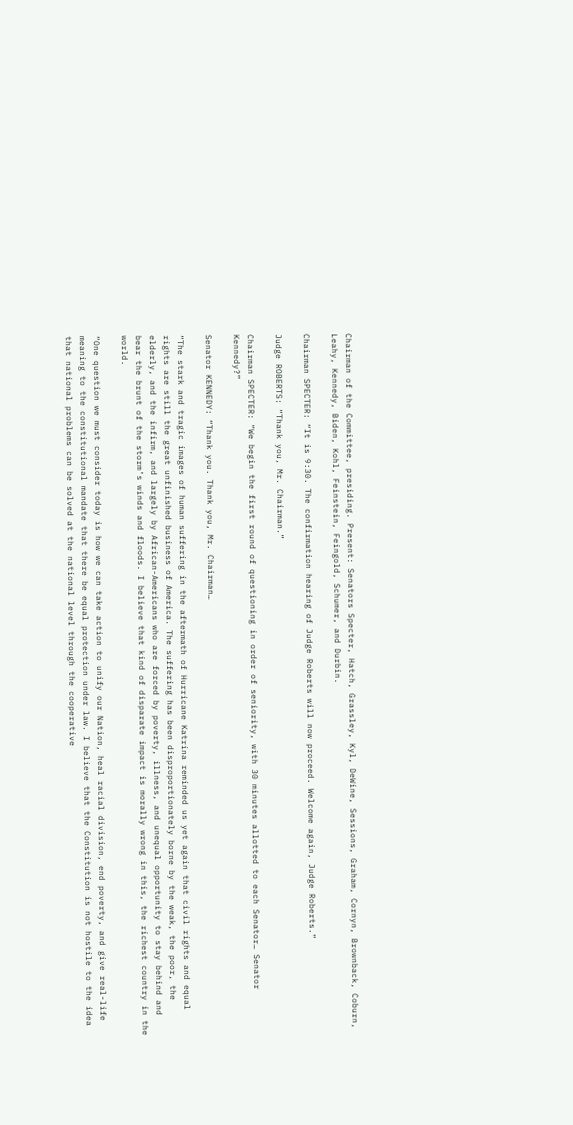Chairman of the Committee, presiding. Present: Senators Specter, Hatch, Grassley, Kyl, DeWine, Sessions, Graham, Cornyn, Brownback, Coburn, Leahy, Kennedy, Biden, Kohl, Feinstein, Feingold, Schumer, and Durbin.

Chairman SPECTER: “It is 9:30. The confirmation hearing of Judge Roberts will now proceed. Welcome again, Judge Roberts.”

Judge ROBERTS: “Thank you, Mr. Chairman.”

Chairman SPECTER: “We begin the first round of questioning in order of seniority, with 30 minutes allotted to each Senator… Senator Kennedy?”

Senator KENNEDY: “Thank you. Thank you, Mr. Chairman…

“The stark and tragic images of human suffering in the aftermath of Hurricane Katrina reminded us yet again that civil rights and equal rights are still the great unfinished business of America. The suffering has been disproportionately borne by the weak, the poor, the elderly, and the infirm, and largely by African-Americans who are forced by poverty, illness, and unequal opportunity to stay behind and bear the brunt of the storm’s winds and floods. I believe that kind of disparate impact is morally wrong in this, the richest country in the world.

“One question we must consider today is how we can take action to unify our Nation, heal racial division, end poverty, and give real-life meaning to the constitutional mandate that there be equal protection under law. I believe that the Constitution is not hostile to the idea that national problems can be solved at the national level through the cooperative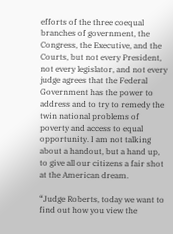efforts of the three coequal branches of government, the Congress, the Executive, and the Courts, but not every President, not every legislator, and not every judge agrees that the Federal Government has the power to address and to try to remedy the twin national problems of poverty and access to equal opportunity. I am not talking about a handout, but a hand up, to give all our citizens a fair shot at the American dream.

“Judge Roberts, today we want to find out how you view the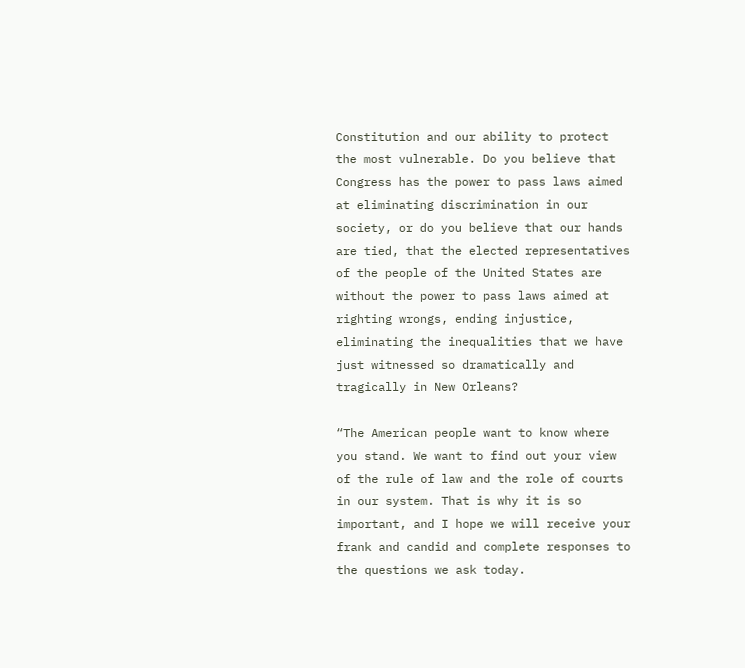Constitution and our ability to protect the most vulnerable. Do you believe that Congress has the power to pass laws aimed at eliminating discrimination in our society, or do you believe that our hands are tied, that the elected representatives of the people of the United States are without the power to pass laws aimed at righting wrongs, ending injustice, eliminating the inequalities that we have just witnessed so dramatically and tragically in New Orleans?

“The American people want to know where you stand. We want to find out your view of the rule of law and the role of courts in our system. That is why it is so important, and I hope we will receive your frank and candid and complete responses to the questions we ask today.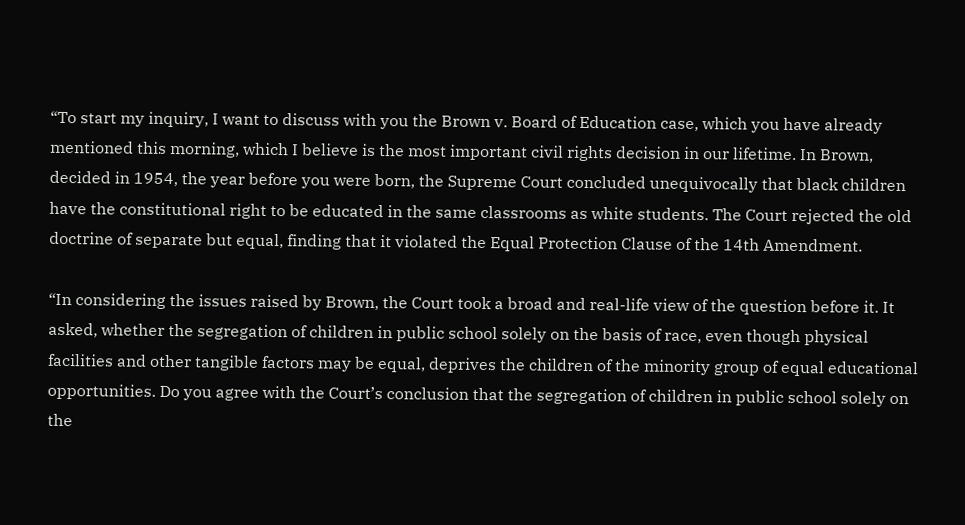“To start my inquiry, I want to discuss with you the Brown v. Board of Education case, which you have already mentioned this morning, which I believe is the most important civil rights decision in our lifetime. In Brown, decided in 1954, the year before you were born, the Supreme Court concluded unequivocally that black children have the constitutional right to be educated in the same classrooms as white students. The Court rejected the old doctrine of separate but equal, finding that it violated the Equal Protection Clause of the 14th Amendment.

“In considering the issues raised by Brown, the Court took a broad and real-life view of the question before it. It asked, whether the segregation of children in public school solely on the basis of race, even though physical facilities and other tangible factors may be equal, deprives the children of the minority group of equal educational opportunities. Do you agree with the Court’s conclusion that the segregation of children in public school solely on the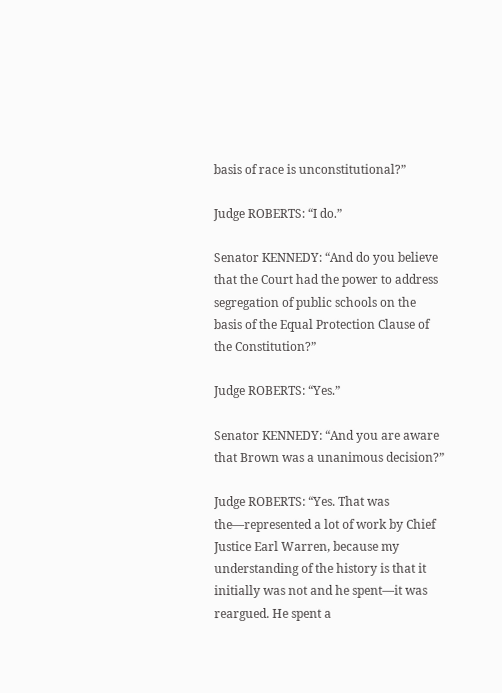basis of race is unconstitutional?”

Judge ROBERTS: “I do.”

Senator KENNEDY: “And do you believe that the Court had the power to address segregation of public schools on the basis of the Equal Protection Clause of the Constitution?”

Judge ROBERTS: “Yes.”

Senator KENNEDY: “And you are aware that Brown was a unanimous decision?”

Judge ROBERTS: “Yes. That was the—represented a lot of work by Chief Justice Earl Warren, because my understanding of the history is that it initially was not and he spent—it was reargued. He spent a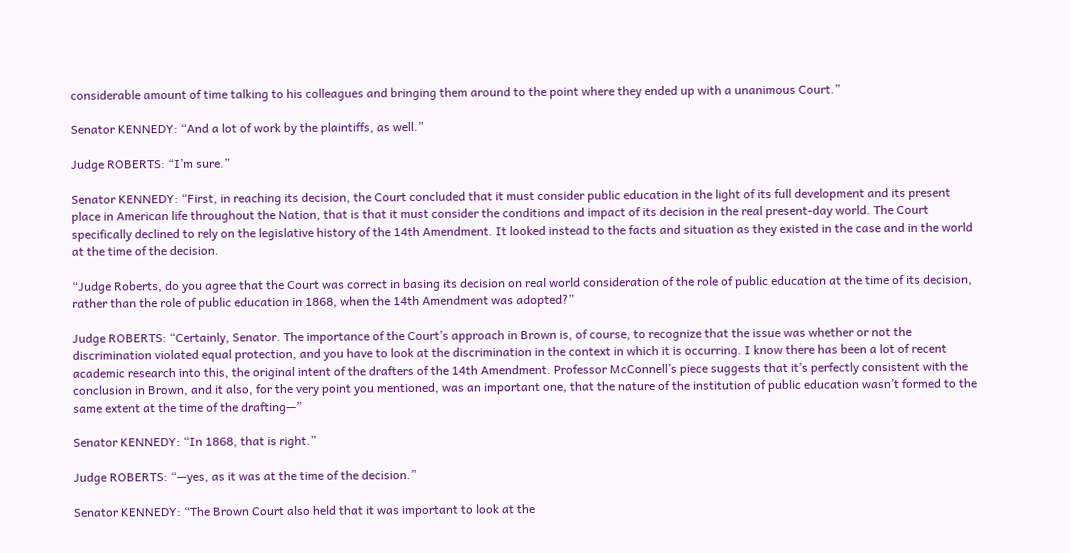considerable amount of time talking to his colleagues and bringing them around to the point where they ended up with a unanimous Court.”

Senator KENNEDY: “And a lot of work by the plaintiffs, as well.”

Judge ROBERTS: “I’m sure.”

Senator KENNEDY: “First, in reaching its decision, the Court concluded that it must consider public education in the light of its full development and its present place in American life throughout the Nation, that is that it must consider the conditions and impact of its decision in the real present-day world. The Court specifically declined to rely on the legislative history of the 14th Amendment. It looked instead to the facts and situation as they existed in the case and in the world at the time of the decision.

“Judge Roberts, do you agree that the Court was correct in basing its decision on real world consideration of the role of public education at the time of its decision, rather than the role of public education in 1868, when the 14th Amendment was adopted?”

Judge ROBERTS: “Certainly, Senator. The importance of the Court’s approach in Brown is, of course, to recognize that the issue was whether or not the discrimination violated equal protection, and you have to look at the discrimination in the context in which it is occurring. I know there has been a lot of recent academic research into this, the original intent of the drafters of the 14th Amendment. Professor McConnell’s piece suggests that it’s perfectly consistent with the conclusion in Brown, and it also, for the very point you mentioned, was an important one, that the nature of the institution of public education wasn’t formed to the same extent at the time of the drafting—”

Senator KENNEDY: “In 1868, that is right.”

Judge ROBERTS: “—yes, as it was at the time of the decision.”

Senator KENNEDY: “The Brown Court also held that it was important to look at the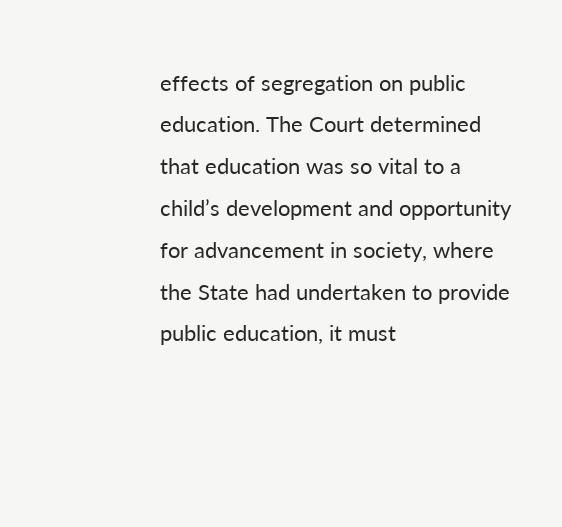effects of segregation on public education. The Court determined that education was so vital to a child’s development and opportunity for advancement in society, where the State had undertaken to provide public education, it must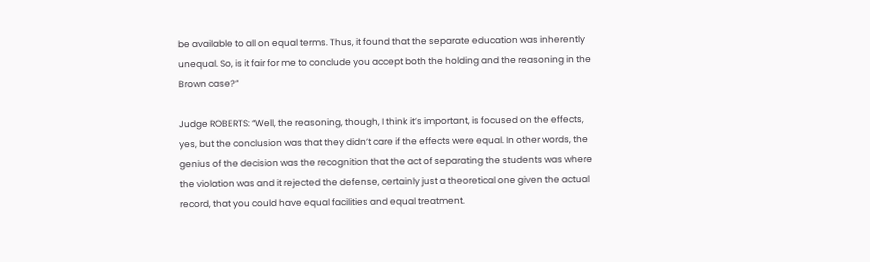be available to all on equal terms. Thus, it found that the separate education was inherently unequal. So, is it fair for me to conclude you accept both the holding and the reasoning in the Brown case?”

Judge ROBERTS: “Well, the reasoning, though, I think it’s important, is focused on the effects, yes, but the conclusion was that they didn’t care if the effects were equal. In other words, the genius of the decision was the recognition that the act of separating the students was where the violation was and it rejected the defense, certainly just a theoretical one given the actual record, that you could have equal facilities and equal treatment.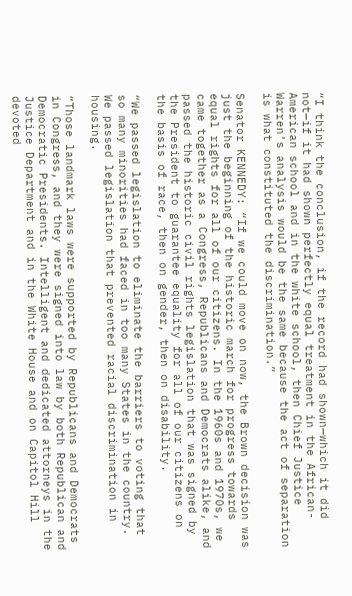“I think the conclusion, if the record had shown—which it did not—if it had shown perfectly equal treatment in the African- American school and in the white school, then Chief Justice Warren’s analysis would be the same because the act of separation is what constituted the discrimination.”

Senator KENNEDY: “If we could move on now, the Brown decision was just the beginning of the historic march for progress towards equal rights for all of our citizens. In the 1960s and 1970s, we came together as a Congress, Republicans and Democrats alike, and passed the historic civil rights legislation that was signed by the President to guarantee equality for all of our citizens on the basis of race, then on gender, then on disability.

“We passed legislation to eliminate the barriers to voting that so many minorities had faced in too many States in the country. We passed legislation that prevented racial discrimination in housing.

“Those landmark laws were supported by Republicans and Democrats in Congress, and they were signed into law by both Republican and Democratic Presidents. Intelligent and dedicated attorneys in the Justice Department and in the White House and on Capitol Hill devoted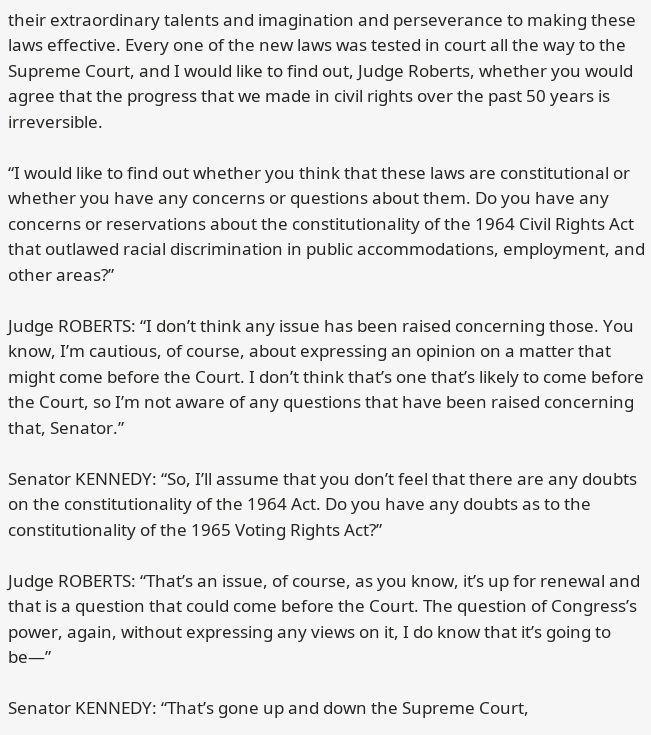their extraordinary talents and imagination and perseverance to making these laws effective. Every one of the new laws was tested in court all the way to the Supreme Court, and I would like to find out, Judge Roberts, whether you would agree that the progress that we made in civil rights over the past 50 years is irreversible.

“I would like to find out whether you think that these laws are constitutional or whether you have any concerns or questions about them. Do you have any concerns or reservations about the constitutionality of the 1964 Civil Rights Act that outlawed racial discrimination in public accommodations, employment, and other areas?”

Judge ROBERTS: “I don’t think any issue has been raised concerning those. You know, I’m cautious, of course, about expressing an opinion on a matter that might come before the Court. I don’t think that’s one that’s likely to come before the Court, so I’m not aware of any questions that have been raised concerning that, Senator.”

Senator KENNEDY: “So, I’ll assume that you don’t feel that there are any doubts on the constitutionality of the 1964 Act. Do you have any doubts as to the constitutionality of the 1965 Voting Rights Act?”

Judge ROBERTS: “That’s an issue, of course, as you know, it’s up for renewal and that is a question that could come before the Court. The question of Congress’s power, again, without expressing any views on it, I do know that it’s going to be—”

Senator KENNEDY: “That’s gone up and down the Supreme Court,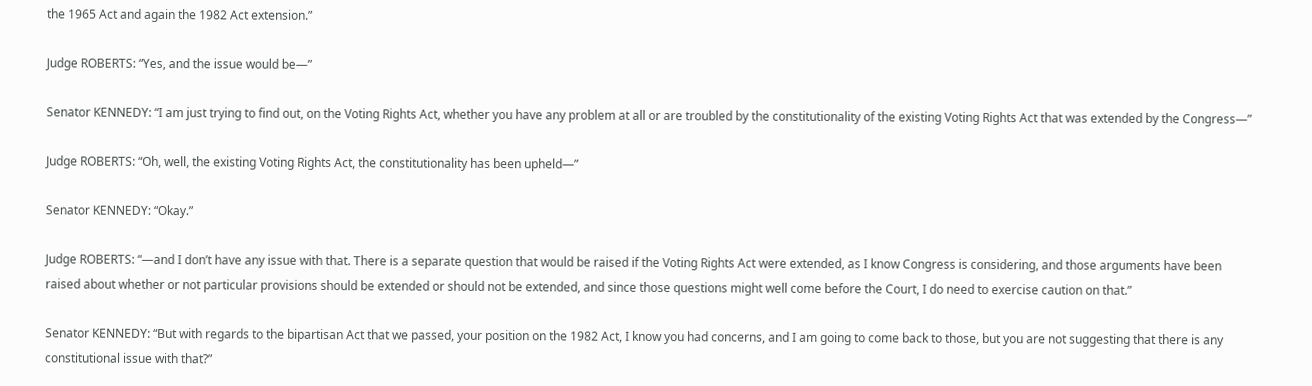the 1965 Act and again the 1982 Act extension.”

Judge ROBERTS: “Yes, and the issue would be—”

Senator KENNEDY: “I am just trying to find out, on the Voting Rights Act, whether you have any problem at all or are troubled by the constitutionality of the existing Voting Rights Act that was extended by the Congress—”

Judge ROBERTS: “Oh, well, the existing Voting Rights Act, the constitutionality has been upheld—”

Senator KENNEDY: “Okay.”

Judge ROBERTS: “—and I don’t have any issue with that. There is a separate question that would be raised if the Voting Rights Act were extended, as I know Congress is considering, and those arguments have been raised about whether or not particular provisions should be extended or should not be extended, and since those questions might well come before the Court, I do need to exercise caution on that.”

Senator KENNEDY: “But with regards to the bipartisan Act that we passed, your position on the 1982 Act, I know you had concerns, and I am going to come back to those, but you are not suggesting that there is any constitutional issue with that?”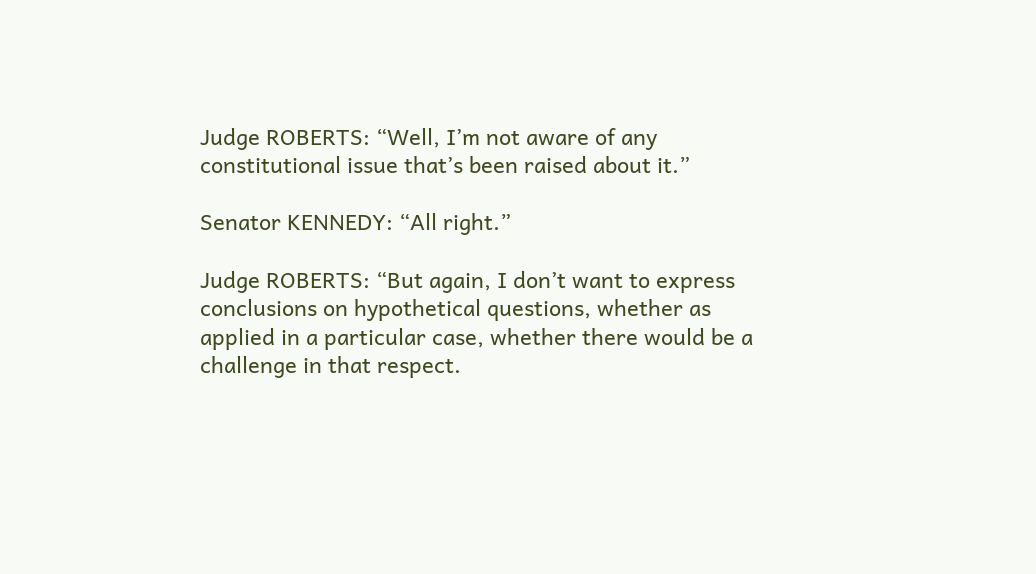Judge ROBERTS: “Well, I’m not aware of any constitutional issue that’s been raised about it.”

Senator KENNEDY: “All right.”

Judge ROBERTS: “But again, I don’t want to express conclusions on hypothetical questions, whether as applied in a particular case, whether there would be a challenge in that respect.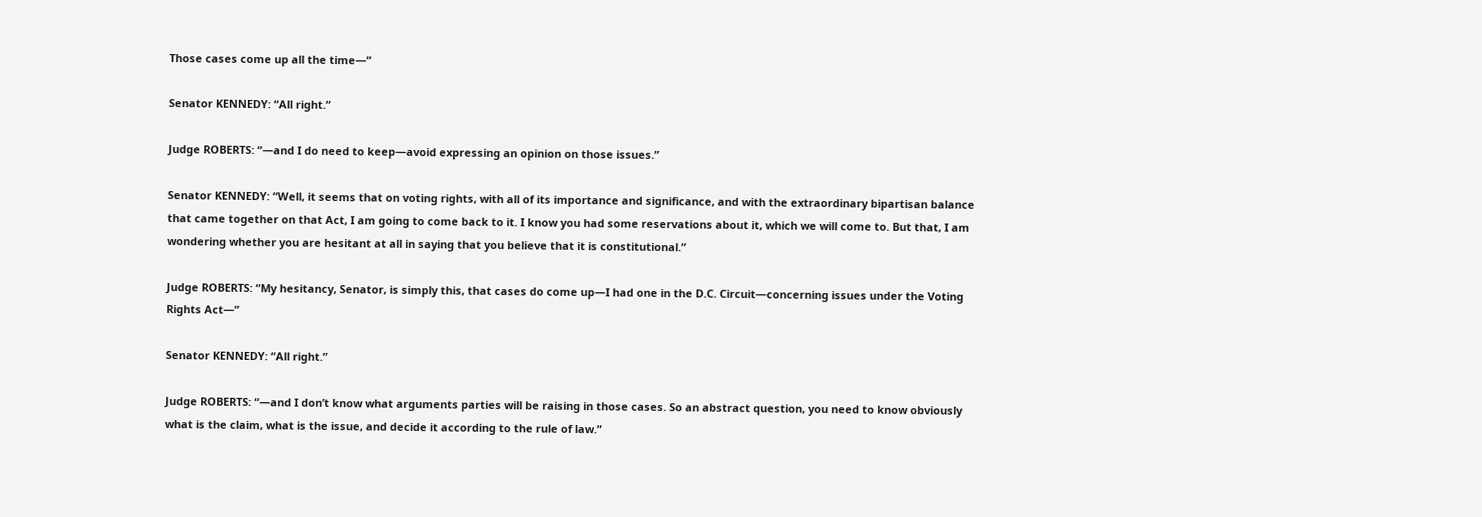Those cases come up all the time—”

Senator KENNEDY: “All right.”

Judge ROBERTS: “—and I do need to keep—avoid expressing an opinion on those issues.”

Senator KENNEDY: “Well, it seems that on voting rights, with all of its importance and significance, and with the extraordinary bipartisan balance that came together on that Act, I am going to come back to it. I know you had some reservations about it, which we will come to. But that, I am wondering whether you are hesitant at all in saying that you believe that it is constitutional.”

Judge ROBERTS: “My hesitancy, Senator, is simply this, that cases do come up—I had one in the D.C. Circuit—concerning issues under the Voting Rights Act—”

Senator KENNEDY: “All right.”

Judge ROBERTS: “—and I don’t know what arguments parties will be raising in those cases. So an abstract question, you need to know obviously what is the claim, what is the issue, and decide it according to the rule of law.”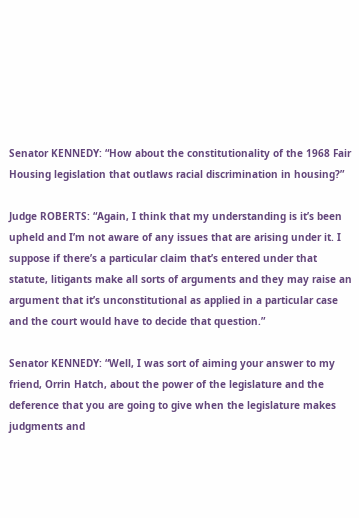Senator KENNEDY: “How about the constitutionality of the 1968 Fair Housing legislation that outlaws racial discrimination in housing?”

Judge ROBERTS: “Again, I think that my understanding is it’s been upheld and I’m not aware of any issues that are arising under it. I suppose if there’s a particular claim that’s entered under that statute, litigants make all sorts of arguments and they may raise an argument that it’s unconstitutional as applied in a particular case and the court would have to decide that question.”

Senator KENNEDY: “Well, I was sort of aiming your answer to my friend, Orrin Hatch, about the power of the legislature and the deference that you are going to give when the legislature makes judgments and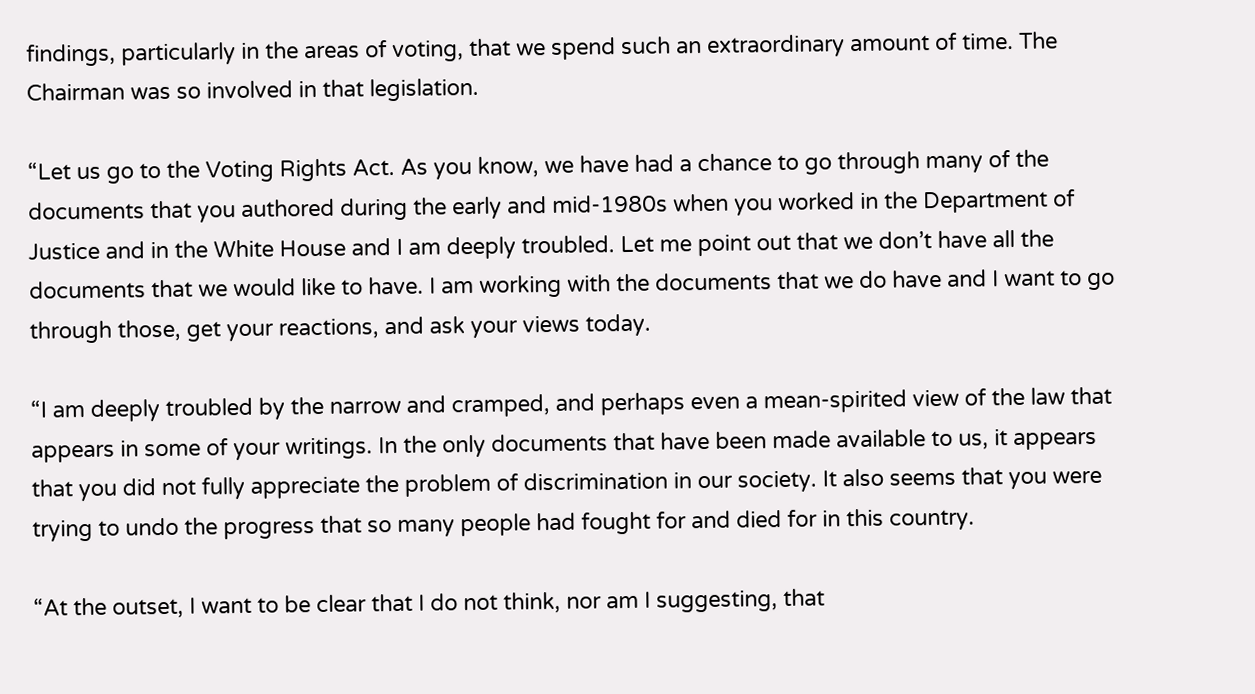findings, particularly in the areas of voting, that we spend such an extraordinary amount of time. The Chairman was so involved in that legislation.

“Let us go to the Voting Rights Act. As you know, we have had a chance to go through many of the documents that you authored during the early and mid-1980s when you worked in the Department of Justice and in the White House and I am deeply troubled. Let me point out that we don’t have all the documents that we would like to have. I am working with the documents that we do have and I want to go through those, get your reactions, and ask your views today.

“I am deeply troubled by the narrow and cramped, and perhaps even a mean-spirited view of the law that appears in some of your writings. In the only documents that have been made available to us, it appears that you did not fully appreciate the problem of discrimination in our society. It also seems that you were trying to undo the progress that so many people had fought for and died for in this country.

“At the outset, I want to be clear that I do not think, nor am I suggesting, that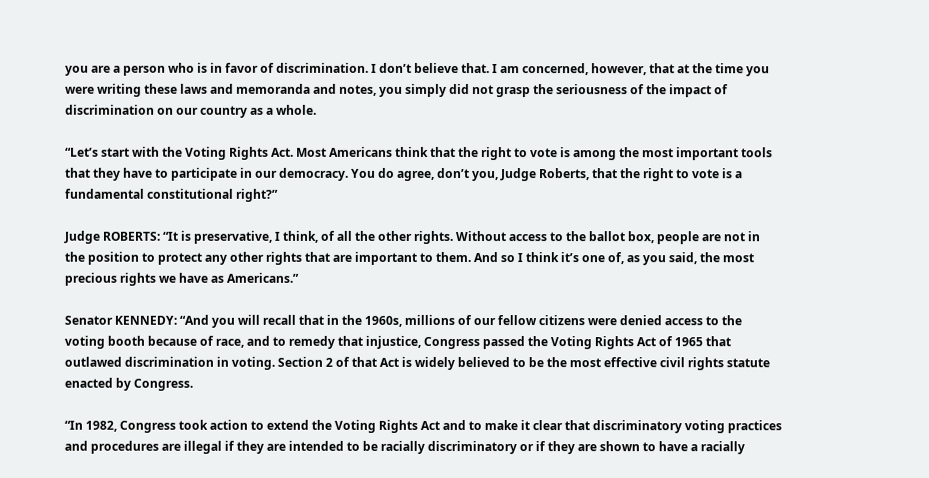you are a person who is in favor of discrimination. I don’t believe that. I am concerned, however, that at the time you were writing these laws and memoranda and notes, you simply did not grasp the seriousness of the impact of discrimination on our country as a whole.

“Let’s start with the Voting Rights Act. Most Americans think that the right to vote is among the most important tools that they have to participate in our democracy. You do agree, don’t you, Judge Roberts, that the right to vote is a fundamental constitutional right?”

Judge ROBERTS: “It is preservative, I think, of all the other rights. Without access to the ballot box, people are not in the position to protect any other rights that are important to them. And so I think it’s one of, as you said, the most precious rights we have as Americans.”

Senator KENNEDY: “And you will recall that in the 1960s, millions of our fellow citizens were denied access to the voting booth because of race, and to remedy that injustice, Congress passed the Voting Rights Act of 1965 that outlawed discrimination in voting. Section 2 of that Act is widely believed to be the most effective civil rights statute enacted by Congress.

“In 1982, Congress took action to extend the Voting Rights Act and to make it clear that discriminatory voting practices and procedures are illegal if they are intended to be racially discriminatory or if they are shown to have a racially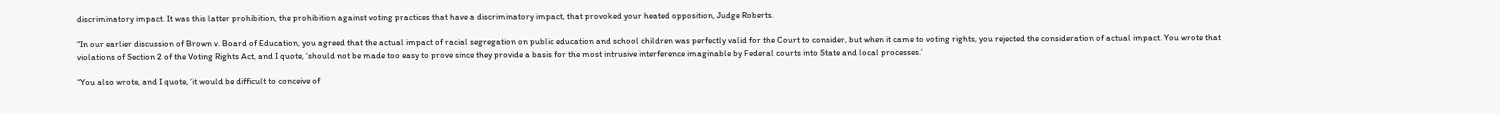discriminatory impact. It was this latter prohibition, the prohibition against voting practices that have a discriminatory impact, that provoked your heated opposition, Judge Roberts.

“In our earlier discussion of Brown v. Board of Education, you agreed that the actual impact of racial segregation on public education and school children was perfectly valid for the Court to consider, but when it came to voting rights, you rejected the consideration of actual impact. You wrote that violations of Section 2 of the Voting Rights Act, and I quote, ‘should not be made too easy to prove since they provide a basis for the most intrusive interference imaginable by Federal courts into State and local processes.’

“You also wrote, and I quote, ‘it would be difficult to conceive of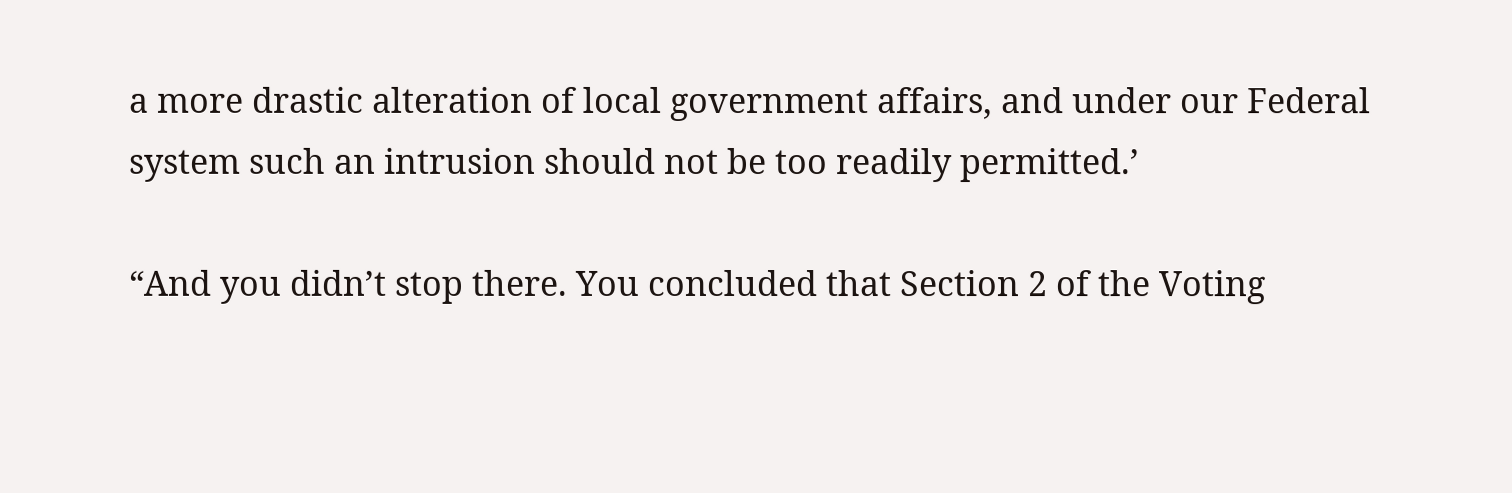a more drastic alteration of local government affairs, and under our Federal system such an intrusion should not be too readily permitted.’

“And you didn’t stop there. You concluded that Section 2 of the Voting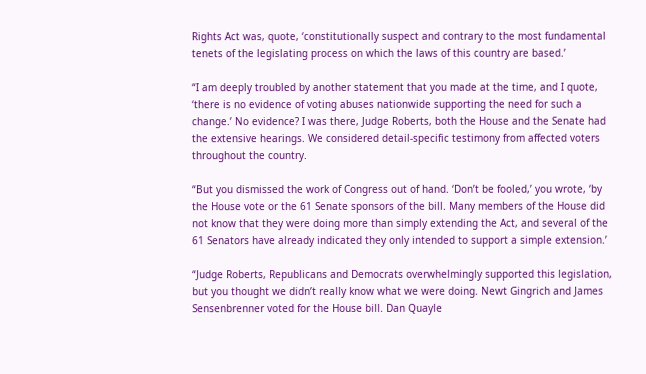Rights Act was, quote, ‘constitutionally suspect and contrary to the most fundamental tenets of the legislating process on which the laws of this country are based.’

“I am deeply troubled by another statement that you made at the time, and I quote, ‘there is no evidence of voting abuses nationwide supporting the need for such a change.’ No evidence? I was there, Judge Roberts, both the House and the Senate had the extensive hearings. We considered detail-specific testimony from affected voters throughout the country.

“But you dismissed the work of Congress out of hand. ‘Don’t be fooled,’ you wrote, ‘by the House vote or the 61 Senate sponsors of the bill. Many members of the House did not know that they were doing more than simply extending the Act, and several of the 61 Senators have already indicated they only intended to support a simple extension.’

“Judge Roberts, Republicans and Democrats overwhelmingly supported this legislation, but you thought we didn’t really know what we were doing. Newt Gingrich and James Sensenbrenner voted for the House bill. Dan Quayle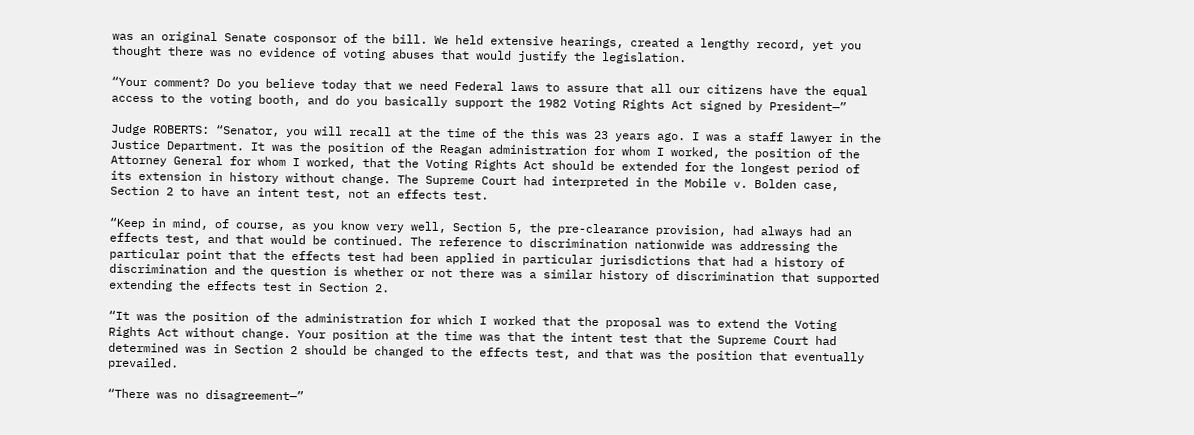was an original Senate cosponsor of the bill. We held extensive hearings, created a lengthy record, yet you thought there was no evidence of voting abuses that would justify the legislation.

“Your comment? Do you believe today that we need Federal laws to assure that all our citizens have the equal access to the voting booth, and do you basically support the 1982 Voting Rights Act signed by President—”

Judge ROBERTS: “Senator, you will recall at the time of the this was 23 years ago. I was a staff lawyer in the Justice Department. It was the position of the Reagan administration for whom I worked, the position of the Attorney General for whom I worked, that the Voting Rights Act should be extended for the longest period of its extension in history without change. The Supreme Court had interpreted in the Mobile v. Bolden case, Section 2 to have an intent test, not an effects test.

“Keep in mind, of course, as you know very well, Section 5, the pre-clearance provision, had always had an effects test, and that would be continued. The reference to discrimination nationwide was addressing the particular point that the effects test had been applied in particular jurisdictions that had a history of discrimination and the question is whether or not there was a similar history of discrimination that supported extending the effects test in Section 2.

“It was the position of the administration for which I worked that the proposal was to extend the Voting Rights Act without change. Your position at the time was that the intent test that the Supreme Court had determined was in Section 2 should be changed to the effects test, and that was the position that eventually prevailed.

“There was no disagreement—”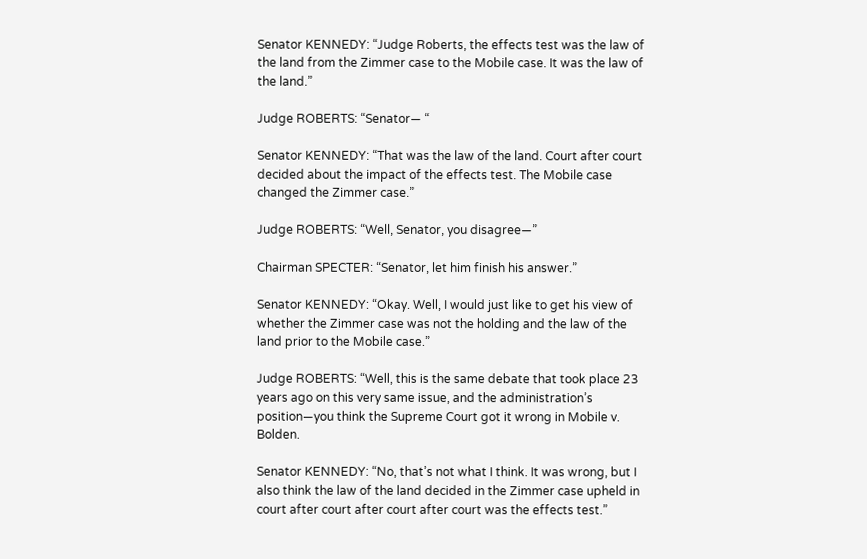Senator KENNEDY: “Judge Roberts, the effects test was the law of the land from the Zimmer case to the Mobile case. It was the law of the land.”

Judge ROBERTS: “Senator— “

Senator KENNEDY: “That was the law of the land. Court after court decided about the impact of the effects test. The Mobile case changed the Zimmer case.”

Judge ROBERTS: “Well, Senator, you disagree—”

Chairman SPECTER: “Senator, let him finish his answer.”

Senator KENNEDY: “Okay. Well, I would just like to get his view of whether the Zimmer case was not the holding and the law of the land prior to the Mobile case.”

Judge ROBERTS: “Well, this is the same debate that took place 23 years ago on this very same issue, and the administration’s position—you think the Supreme Court got it wrong in Mobile v. Bolden.

Senator KENNEDY: “No, that’s not what I think. It was wrong, but I also think the law of the land decided in the Zimmer case upheld in court after court after court after court was the effects test.”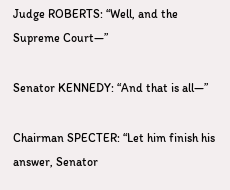Judge ROBERTS: “Well, and the Supreme Court—”

Senator KENNEDY: “And that is all—”

Chairman SPECTER: “Let him finish his answer, Senator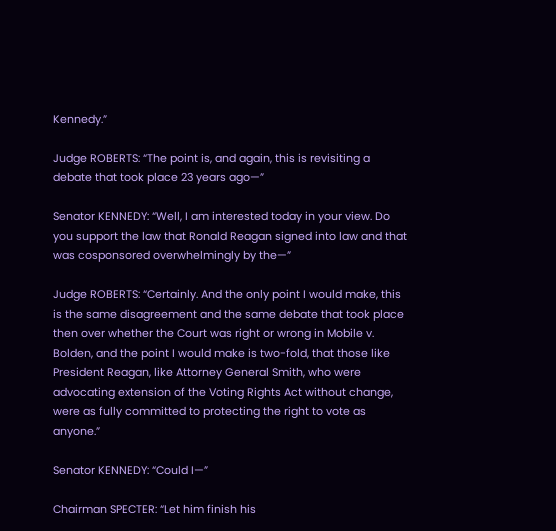Kennedy.”

Judge ROBERTS: “The point is, and again, this is revisiting a debate that took place 23 years ago—”

Senator KENNEDY: “Well, I am interested today in your view. Do you support the law that Ronald Reagan signed into law and that was cosponsored overwhelmingly by the—”

Judge ROBERTS: “Certainly. And the only point I would make, this is the same disagreement and the same debate that took place then over whether the Court was right or wrong in Mobile v. Bolden, and the point I would make is two-fold, that those like President Reagan, like Attorney General Smith, who were advocating extension of the Voting Rights Act without change, were as fully committed to protecting the right to vote as anyone.”

Senator KENNEDY: “Could I—”

Chairman SPECTER: “Let him finish his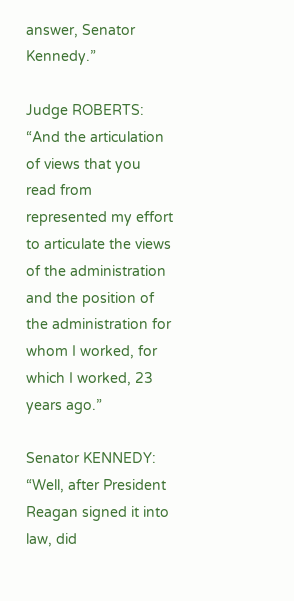answer, Senator Kennedy.”

Judge ROBERTS: “And the articulation of views that you read from represented my effort to articulate the views of the administration and the position of the administration for whom I worked, for which I worked, 23 years ago.”

Senator KENNEDY: “Well, after President Reagan signed it into law, did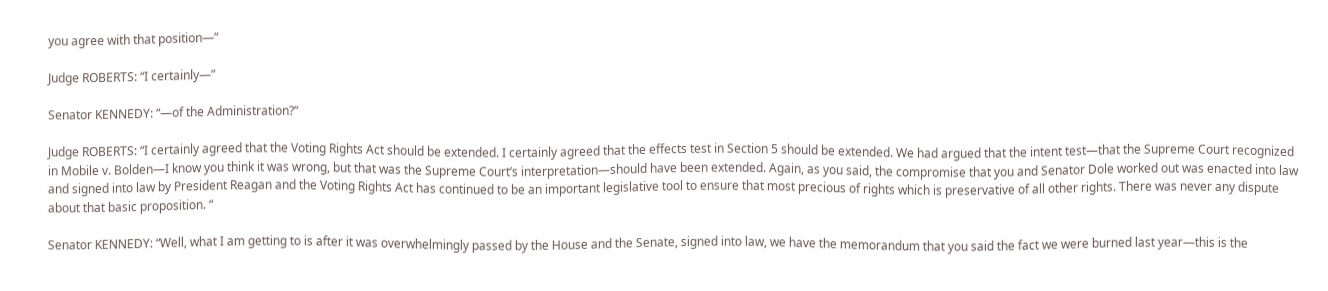you agree with that position—”

Judge ROBERTS: “I certainly—”

Senator KENNEDY: “—of the Administration?”

Judge ROBERTS: “I certainly agreed that the Voting Rights Act should be extended. I certainly agreed that the effects test in Section 5 should be extended. We had argued that the intent test—that the Supreme Court recognized in Mobile v. Bolden—I know you think it was wrong, but that was the Supreme Court’s interpretation—should have been extended. Again, as you said, the compromise that you and Senator Dole worked out was enacted into law and signed into law by President Reagan and the Voting Rights Act has continued to be an important legislative tool to ensure that most precious of rights which is preservative of all other rights. There was never any dispute about that basic proposition. “

Senator KENNEDY: “Well, what I am getting to is after it was overwhelmingly passed by the House and the Senate, signed into law, we have the memorandum that you said the fact we were burned last year—this is the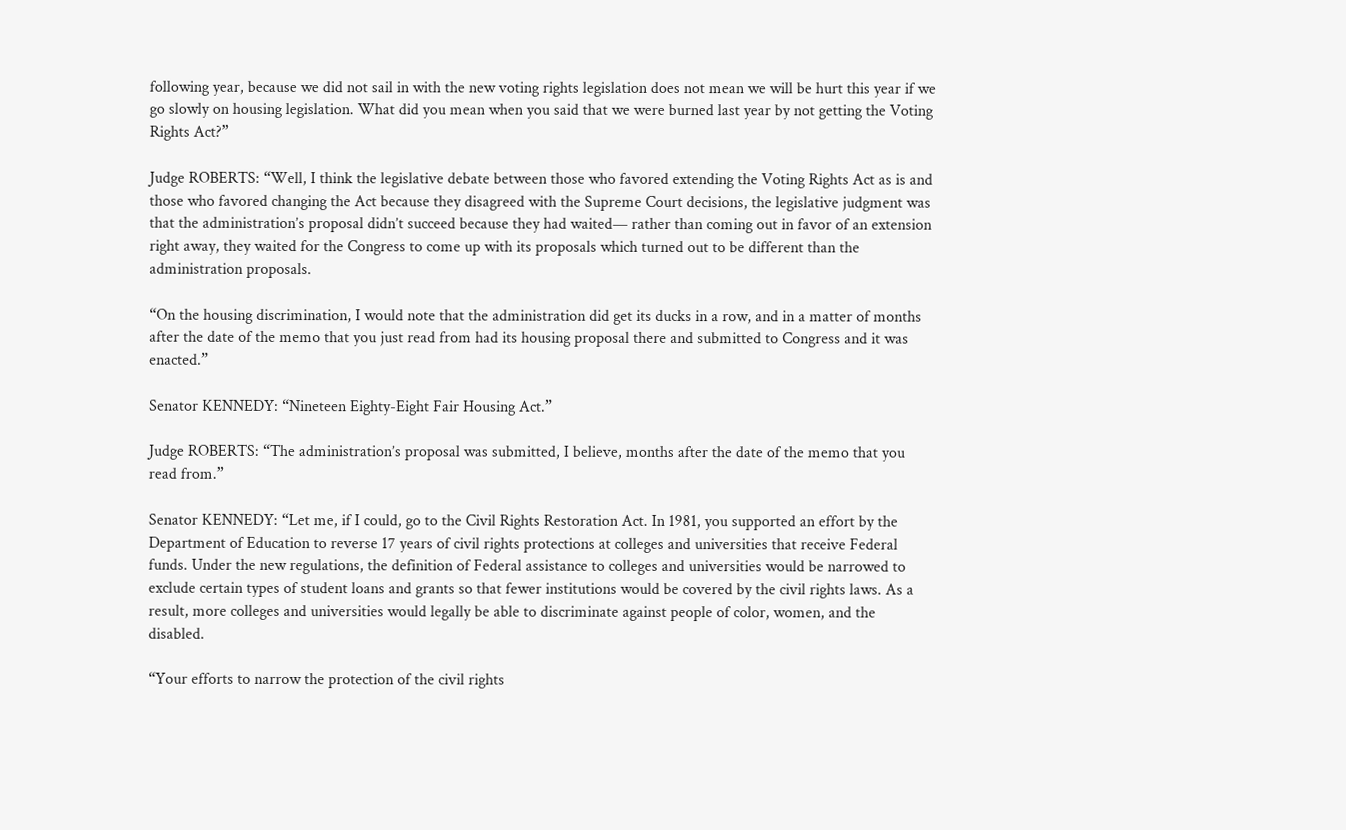following year, because we did not sail in with the new voting rights legislation does not mean we will be hurt this year if we go slowly on housing legislation. What did you mean when you said that we were burned last year by not getting the Voting Rights Act?”

Judge ROBERTS: “Well, I think the legislative debate between those who favored extending the Voting Rights Act as is and those who favored changing the Act because they disagreed with the Supreme Court decisions, the legislative judgment was that the administration’s proposal didn’t succeed because they had waited— rather than coming out in favor of an extension right away, they waited for the Congress to come up with its proposals which turned out to be different than the administration proposals.

“On the housing discrimination, I would note that the administration did get its ducks in a row, and in a matter of months after the date of the memo that you just read from had its housing proposal there and submitted to Congress and it was enacted.”

Senator KENNEDY: “Nineteen Eighty-Eight Fair Housing Act.”

Judge ROBERTS: “The administration’s proposal was submitted, I believe, months after the date of the memo that you read from.”

Senator KENNEDY: “Let me, if I could, go to the Civil Rights Restoration Act. In 1981, you supported an effort by the Department of Education to reverse 17 years of civil rights protections at colleges and universities that receive Federal funds. Under the new regulations, the definition of Federal assistance to colleges and universities would be narrowed to exclude certain types of student loans and grants so that fewer institutions would be covered by the civil rights laws. As a result, more colleges and universities would legally be able to discriminate against people of color, women, and the disabled.

“Your efforts to narrow the protection of the civil rights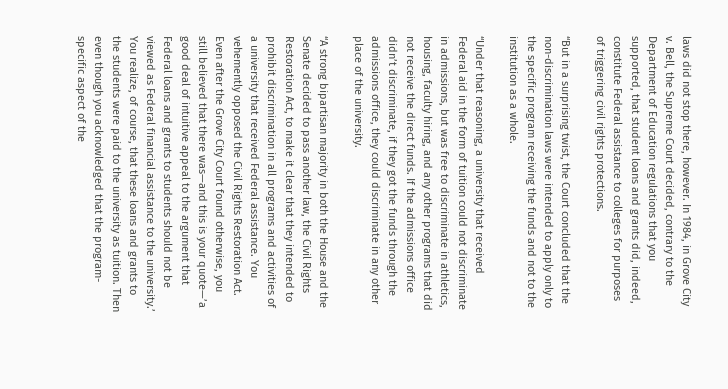laws did not stop there, however. In 1984, in Grove City v. Bell, the Supreme Court decided, contrary to the Department of Education regulations that you supported, that student loans and grants did, indeed, constitute Federal assistance to colleges for purposes of triggering civil rights protections.

“But in a surprising twist, the Court concluded that the non-discrimination laws were intended to apply only to the specific program receiving the funds and not to the institution as a whole.

“Under that reasoning, a university that received Federal aid in the form of tuition could not discriminate in admissions, but was free to discriminate in athletics, housing, faculty hiring, and any other programs that did not receive the direct funds. If the admissions office didn’t discriminate, if they got the funds through the admissions office, they could discriminate in any other place of the university.

“A strong bipartisan majority in both the House and the Senate decided to pass another law, the Civil Rights Restoration Act, to make it clear that they intended to prohibit discrimination in all programs and activities of a university that received Federal assistance. You vehemently opposed the Civil Rights Restoration Act. Even after the Grove City Court found otherwise, you still believed that there was—and this is your quote—’a good deal of intuitive appeal to the argument that Federal loans and grants to students should not be viewed as Federal financial assistance to the university.’ You realize, of course, that these loans and grants to the students were paid to the university as tuition. Then even though you acknowledged that the program-specific aspect of the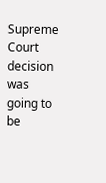Supreme Court decision was going to be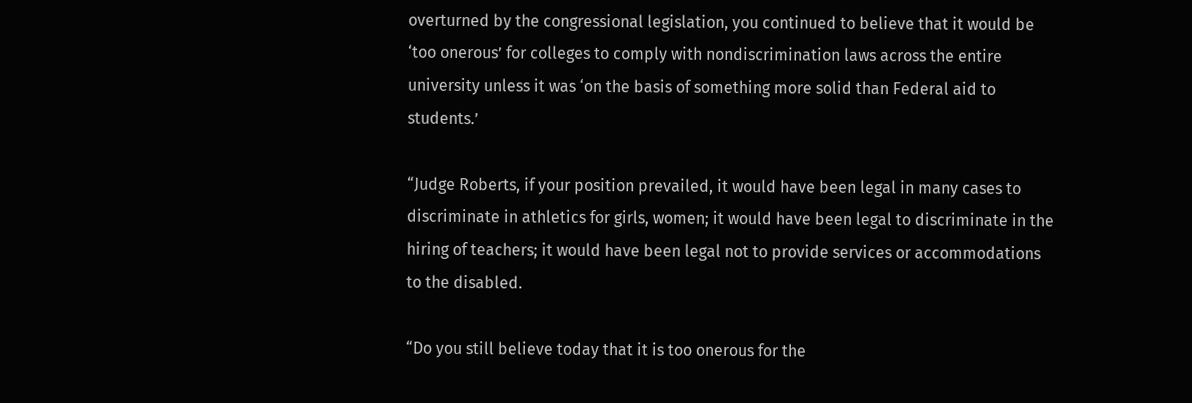overturned by the congressional legislation, you continued to believe that it would be ‘too onerous’ for colleges to comply with nondiscrimination laws across the entire university unless it was ‘on the basis of something more solid than Federal aid to students.’

“Judge Roberts, if your position prevailed, it would have been legal in many cases to discriminate in athletics for girls, women; it would have been legal to discriminate in the hiring of teachers; it would have been legal not to provide services or accommodations to the disabled.

“Do you still believe today that it is too onerous for the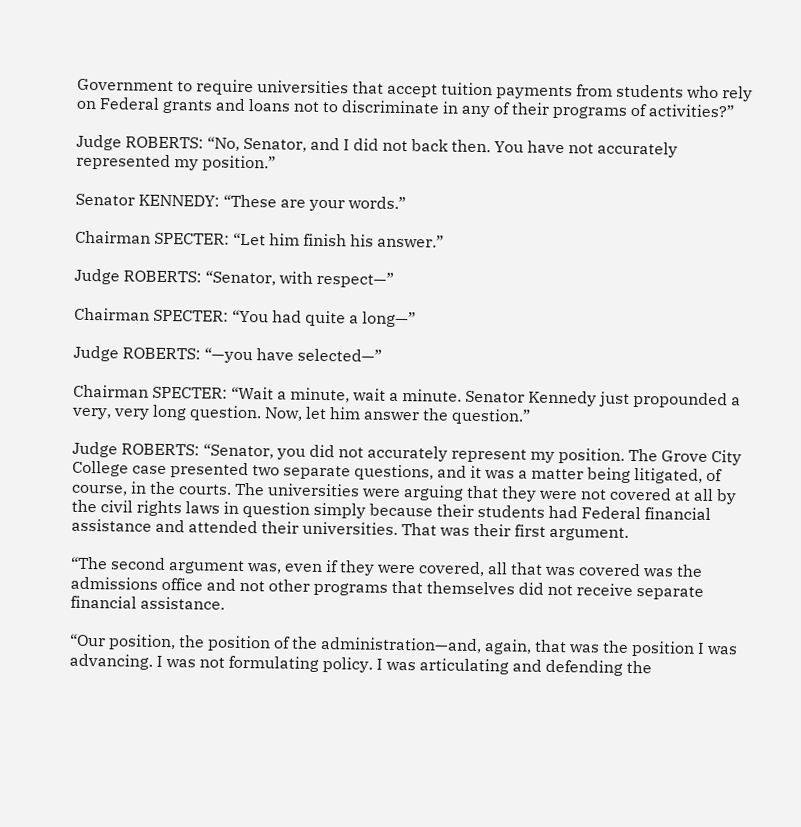Government to require universities that accept tuition payments from students who rely on Federal grants and loans not to discriminate in any of their programs of activities?”

Judge ROBERTS: “No, Senator, and I did not back then. You have not accurately represented my position.”

Senator KENNEDY: “These are your words.”

Chairman SPECTER: “Let him finish his answer.”

Judge ROBERTS: “Senator, with respect—”

Chairman SPECTER: “You had quite a long—”

Judge ROBERTS: “—you have selected—”

Chairman SPECTER: “Wait a minute, wait a minute. Senator Kennedy just propounded a very, very long question. Now, let him answer the question.”

Judge ROBERTS: “Senator, you did not accurately represent my position. The Grove City College case presented two separate questions, and it was a matter being litigated, of course, in the courts. The universities were arguing that they were not covered at all by the civil rights laws in question simply because their students had Federal financial assistance and attended their universities. That was their first argument.

“The second argument was, even if they were covered, all that was covered was the admissions office and not other programs that themselves did not receive separate financial assistance.

“Our position, the position of the administration—and, again, that was the position I was advancing. I was not formulating policy. I was articulating and defending the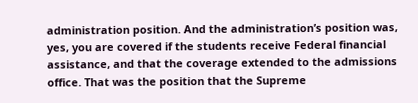administration position. And the administration’s position was, yes, you are covered if the students receive Federal financial assistance, and that the coverage extended to the admissions office. That was the position that the Supreme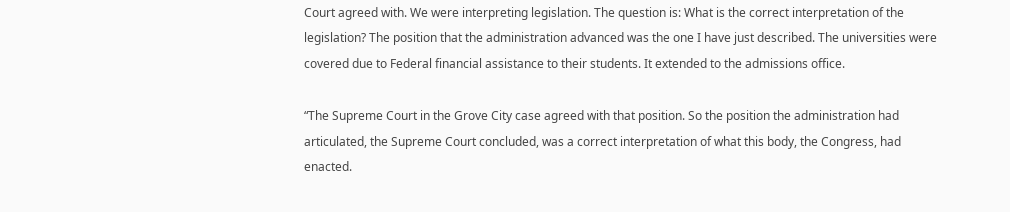Court agreed with. We were interpreting legislation. The question is: What is the correct interpretation of the legislation? The position that the administration advanced was the one I have just described. The universities were covered due to Federal financial assistance to their students. It extended to the admissions office.

“The Supreme Court in the Grove City case agreed with that position. So the position the administration had articulated, the Supreme Court concluded, was a correct interpretation of what this body, the Congress, had enacted.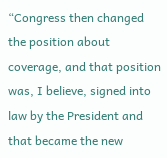“Congress then changed the position about coverage, and that position was, I believe, signed into law by the President and that became the new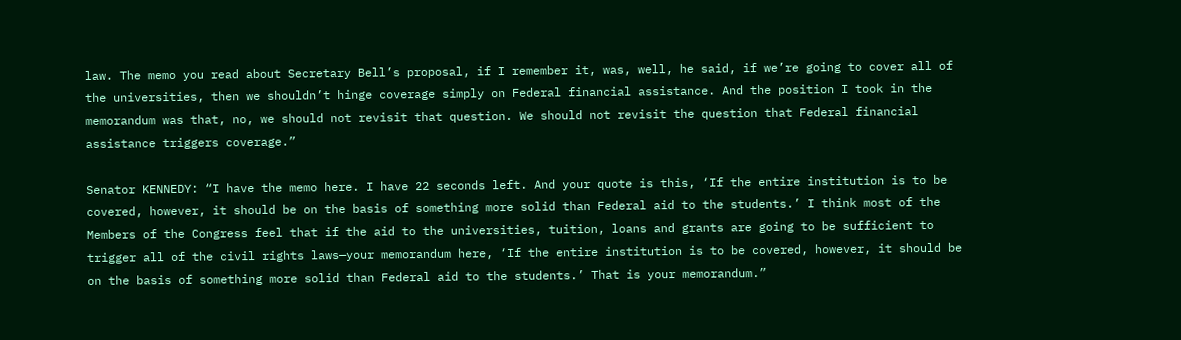law. The memo you read about Secretary Bell’s proposal, if I remember it, was, well, he said, if we’re going to cover all of the universities, then we shouldn’t hinge coverage simply on Federal financial assistance. And the position I took in the memorandum was that, no, we should not revisit that question. We should not revisit the question that Federal financial assistance triggers coverage.”

Senator KENNEDY: “I have the memo here. I have 22 seconds left. And your quote is this, ‘If the entire institution is to be covered, however, it should be on the basis of something more solid than Federal aid to the students.’ I think most of the Members of the Congress feel that if the aid to the universities, tuition, loans and grants are going to be sufficient to trigger all of the civil rights laws—your memorandum here, ‘If the entire institution is to be covered, however, it should be on the basis of something more solid than Federal aid to the students.’ That is your memorandum.”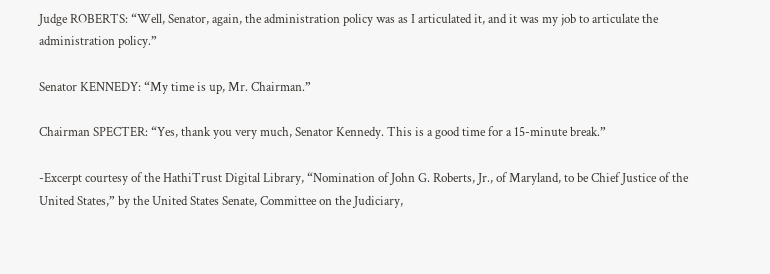Judge ROBERTS: “Well, Senator, again, the administration policy was as I articulated it, and it was my job to articulate the administration policy.”

Senator KENNEDY: “My time is up, Mr. Chairman.”

Chairman SPECTER: “Yes, thank you very much, Senator Kennedy. This is a good time for a 15-minute break.”

-Excerpt courtesy of the HathiTrust Digital Library, “Nomination of John G. Roberts, Jr., of Maryland, to be Chief Justice of the United States,” by the United States Senate, Committee on the Judiciary,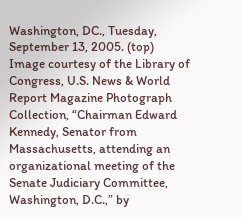Washington, DC., Tuesday, September 13, 2005. (top) Image courtesy of the Library of Congress, U.S. News & World Report Magazine Photograph Collection, “Chairman Edward Kennedy, Senator from Massachusetts, attending an organizational meeting of the Senate Judiciary Committee, Washington, D.C.,” by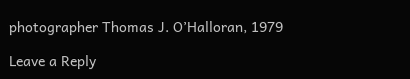photographer Thomas J. O’Halloran, 1979

Leave a Reply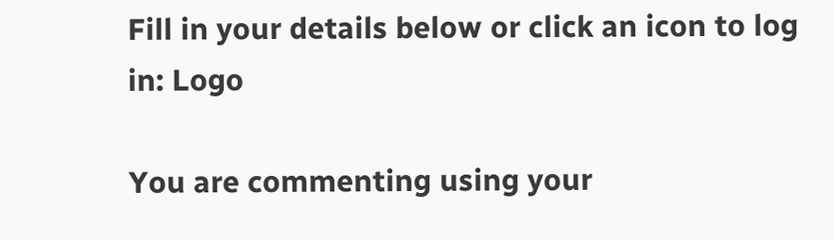Fill in your details below or click an icon to log in: Logo

You are commenting using your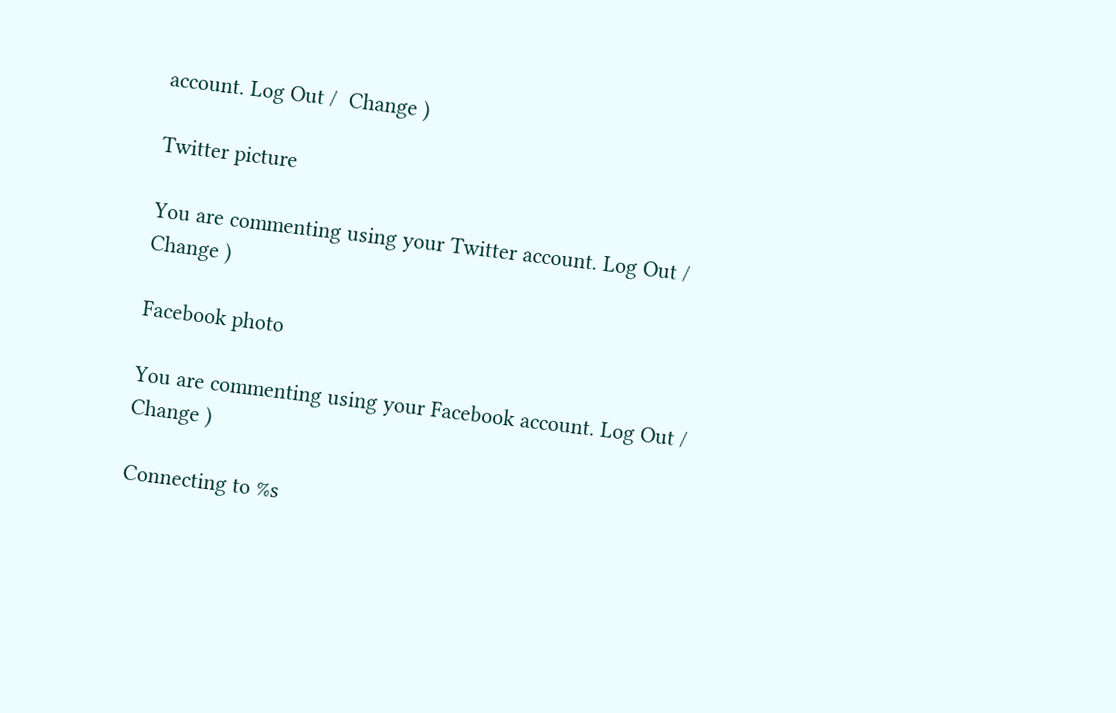account. Log Out /  Change )

Twitter picture

You are commenting using your Twitter account. Log Out /  Change )

Facebook photo

You are commenting using your Facebook account. Log Out /  Change )

Connecting to %s